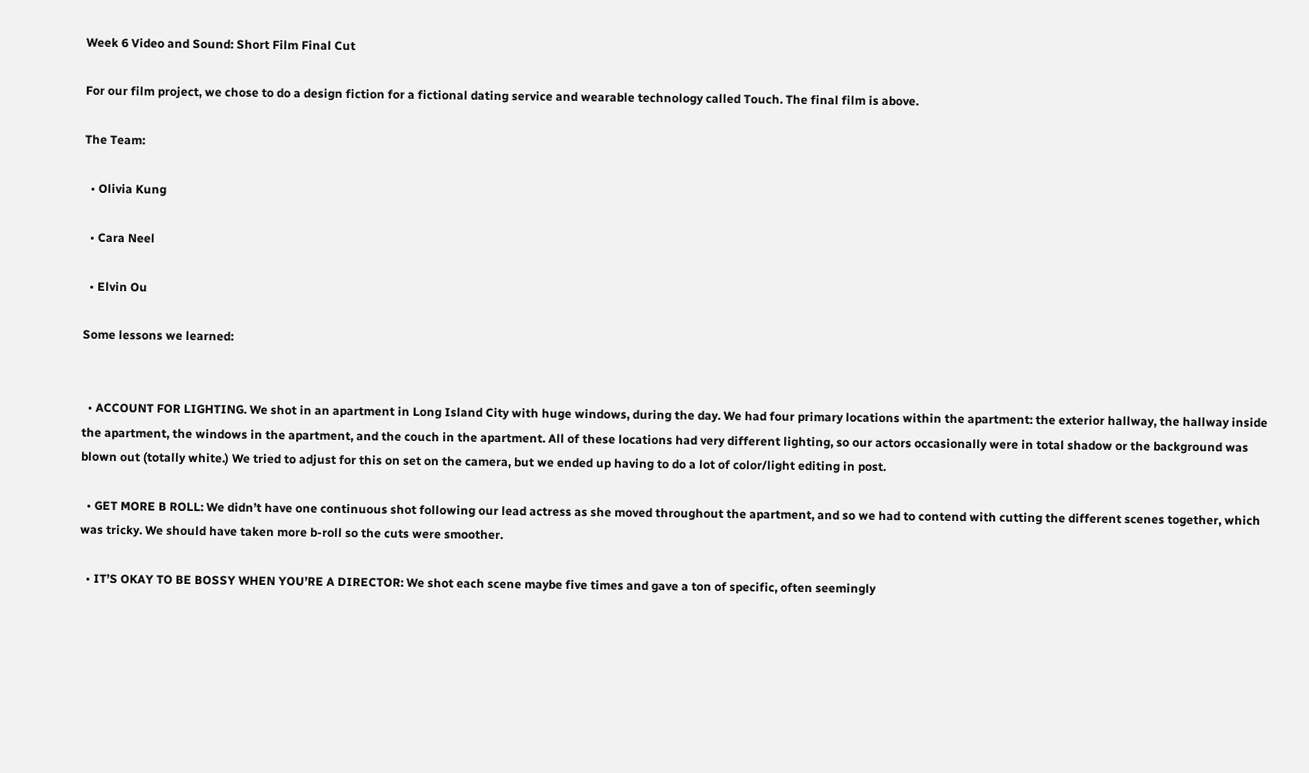Week 6 Video and Sound: Short Film Final Cut

For our film project, we chose to do a design fiction for a fictional dating service and wearable technology called Touch. The final film is above.

The Team:

  • Olivia Kung

  • Cara Neel

  • Elvin Ou

Some lessons we learned:


  • ACCOUNT FOR LIGHTING. We shot in an apartment in Long Island City with huge windows, during the day. We had four primary locations within the apartment: the exterior hallway, the hallway inside the apartment, the windows in the apartment, and the couch in the apartment. All of these locations had very different lighting, so our actors occasionally were in total shadow or the background was blown out (totally white.) We tried to adjust for this on set on the camera, but we ended up having to do a lot of color/light editing in post.

  • GET MORE B ROLL: We didn’t have one continuous shot following our lead actress as she moved throughout the apartment, and so we had to contend with cutting the different scenes together, which was tricky. We should have taken more b-roll so the cuts were smoother.

  • IT’S OKAY TO BE BOSSY WHEN YOU’RE A DIRECTOR: We shot each scene maybe five times and gave a ton of specific, often seemingly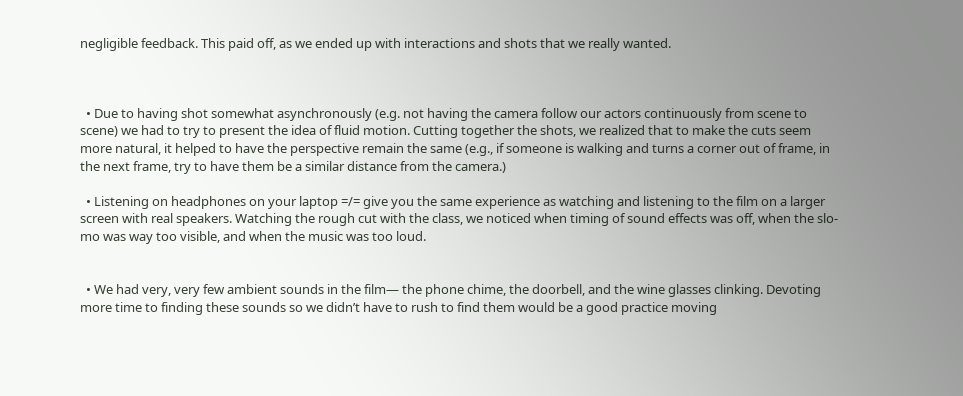negligible feedback. This paid off, as we ended up with interactions and shots that we really wanted.



  • Due to having shot somewhat asynchronously (e.g. not having the camera follow our actors continuously from scene to scene) we had to try to present the idea of fluid motion. Cutting together the shots, we realized that to make the cuts seem more natural, it helped to have the perspective remain the same (e.g., if someone is walking and turns a corner out of frame, in the next frame, try to have them be a similar distance from the camera.)

  • Listening on headphones on your laptop =/= give you the same experience as watching and listening to the film on a larger screen with real speakers. Watching the rough cut with the class, we noticed when timing of sound effects was off, when the slo-mo was way too visible, and when the music was too loud.


  • We had very, very few ambient sounds in the film— the phone chime, the doorbell, and the wine glasses clinking. Devoting more time to finding these sounds so we didn’t have to rush to find them would be a good practice moving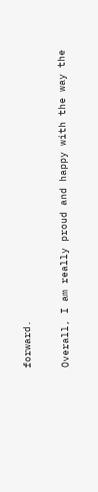forward.

Overall, I am really proud and happy with the way the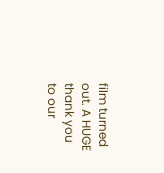film turned out. A HUGE thank you to our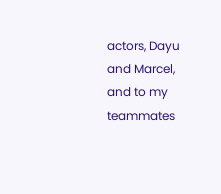actors, Dayu and Marcel, and to my teammates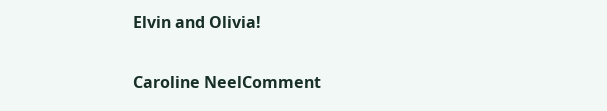Elvin and Olivia!

Caroline NeelComment